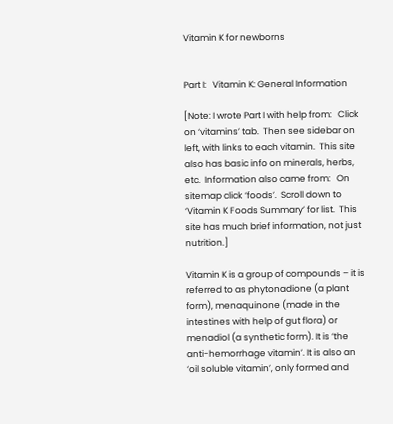Vitamin K for newborns


Part I:   Vitamin K: General Information

[Note: I wrote Part I with help from:   Click on ‘vitamins’ tab.  Then see sidebar on left, with links to each vitamin.  This site also has basic info on minerals, herbs, etc.  Information also came from:   On sitemap click ‘foods’.  Scroll down to ‘Vitamin K Foods Summary’ for list.  This site has much brief information, not just nutrition.]

Vitamin K is a group of compounds – it is referred to as phytonadione (a plant form), menaquinone (made in the intestines with help of gut flora) or menadiol (a synthetic form). It is ‘the anti-hemorrhage vitamin’. It is also an ‘oil soluble vitamin’, only formed and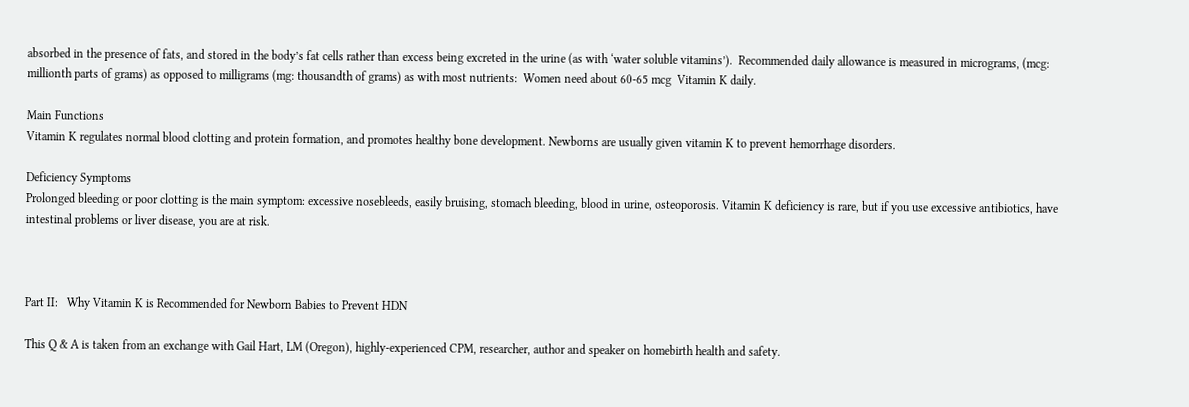absorbed in the presence of fats, and stored in the body’s fat cells rather than excess being excreted in the urine (as with ‘water soluble vitamins’).  Recommended daily allowance is measured in micrograms, (mcg: millionth parts of grams) as opposed to milligrams (mg: thousandth of grams) as with most nutrients:  Women need about 60-65 mcg  Vitamin K daily.

Main Functions
Vitamin K regulates normal blood clotting and protein formation, and promotes healthy bone development. Newborns are usually given vitamin K to prevent hemorrhage disorders.

Deficiency Symptoms
Prolonged bleeding or poor clotting is the main symptom: excessive nosebleeds, easily bruising, stomach bleeding, blood in urine, osteoporosis. Vitamin K deficiency is rare, but if you use excessive antibiotics, have intestinal problems or liver disease, you are at risk.



Part II:   Why Vitamin K is Recommended for Newborn Babies to Prevent HDN

This Q & A is taken from an exchange with Gail Hart, LM (Oregon), highly-experienced CPM, researcher, author and speaker on homebirth health and safety.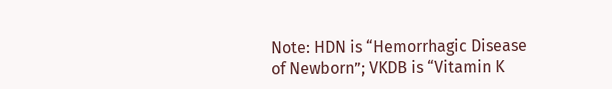Note: HDN is “Hemorrhagic Disease of Newborn”; VKDB is “Vitamin K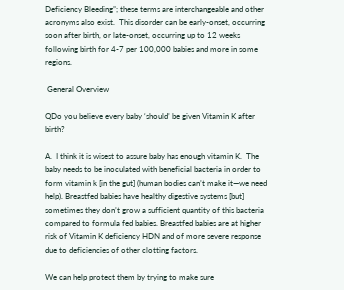Deficiency Bleeding”; these terms are interchangeable and other acronyms also exist.  This disorder can be early-onset, occurring soon after birth, or late-onset, occurring up to 12 weeks following birth for 4-7 per 100,000 babies and more in some regions.

 General Overview

QDo you believe every baby ‘should’ be given Vitamin K after birth?

A.  I think it is wisest to assure baby has enough vitamin K.  The baby needs to be inoculated with beneficial bacteria in order to form vitamin k [in the gut] (human bodies can’t make it—we need help). Breastfed babies have healthy digestive systems [but] sometimes they don’t grow a sufficient quantity of this bacteria compared to formula fed babies. Breastfed babies are at higher risk of Vitamin K deficiency HDN and of more severe response due to deficiencies of other clotting factors.

We can help protect them by trying to make sure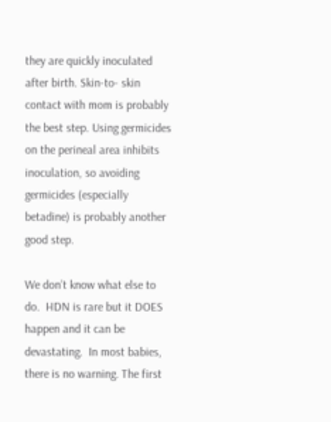they are quickly inoculated after birth. Skin-to- skin contact with mom is probably the best step. Using germicides on the perineal area inhibits inoculation, so avoiding germicides (especially betadine) is probably another good step.

We don’t know what else to do.  HDN is rare but it DOES happen and it can be devastating.  In most babies, there is no warning. The first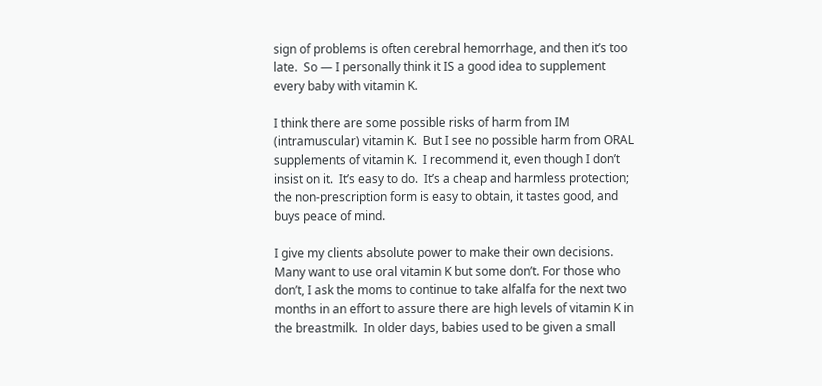sign of problems is often cerebral hemorrhage, and then it’s too late.  So — I personally think it IS a good idea to supplement every baby with vitamin K.

I think there are some possible risks of harm from IM (intramuscular) vitamin K.  But I see no possible harm from ORAL supplements of vitamin K.  I recommend it, even though I don’t insist on it.  It’s easy to do.  It’s a cheap and harmless protection; the non-prescription form is easy to obtain, it tastes good, and buys peace of mind.

I give my clients absolute power to make their own decisions. Many want to use oral vitamin K but some don’t. For those who don’t, I ask the moms to continue to take alfalfa for the next two months in an effort to assure there are high levels of vitamin K in the breastmilk.  In older days, babies used to be given a small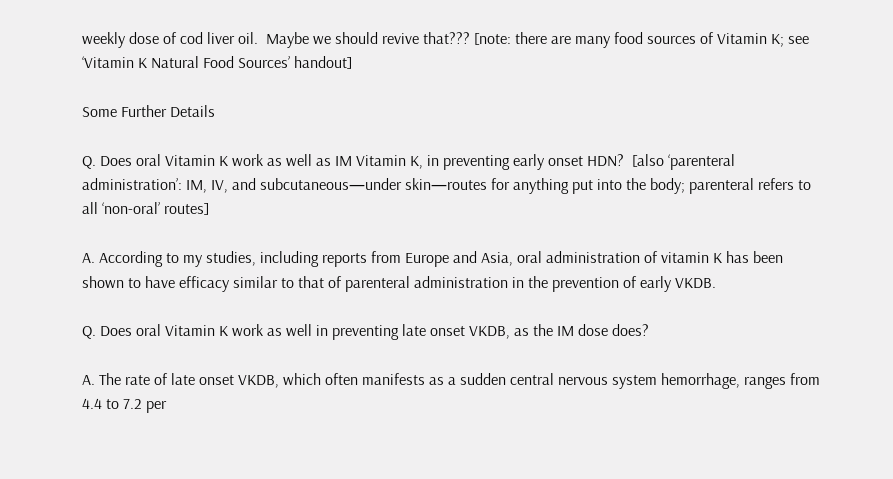weekly dose of cod liver oil.  Maybe we should revive that??? [note: there are many food sources of Vitamin K; see ‘Vitamin K Natural Food Sources’ handout]

Some Further Details

Q. Does oral Vitamin K work as well as IM Vitamin K, in preventing early onset HDN?  [also ‘parenteral administration’: IM, IV, and subcutaneous—under skin—routes for anything put into the body; parenteral refers to all ‘non-oral’ routes]

A. According to my studies, including reports from Europe and Asia, oral administration of vitamin K has been shown to have efficacy similar to that of parenteral administration in the prevention of early VKDB.

Q. Does oral Vitamin K work as well in preventing late onset VKDB, as the IM dose does?

A. The rate of late onset VKDB, which often manifests as a sudden central nervous system hemorrhage, ranges from 4.4 to 7.2 per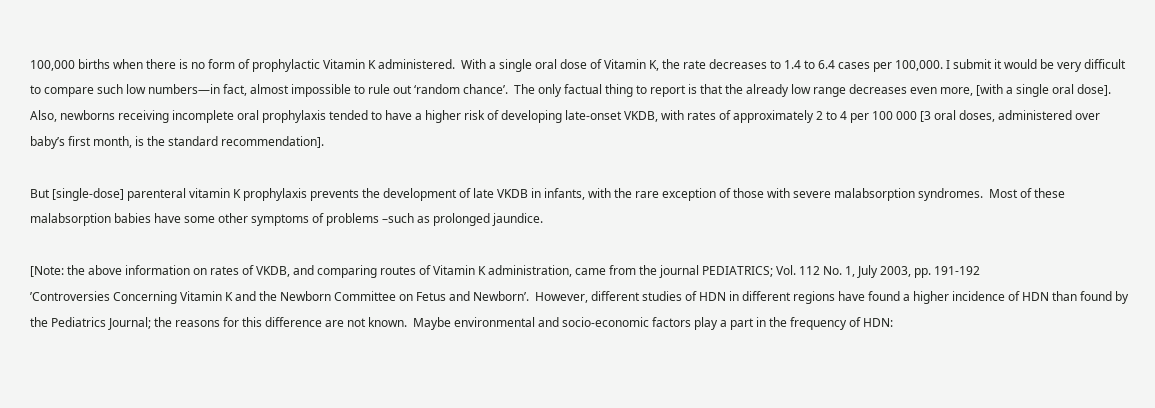100,000 births when there is no form of prophylactic Vitamin K administered.  With a single oral dose of Vitamin K, the rate decreases to 1.4 to 6.4 cases per 100,000. I submit it would be very difficult to compare such low numbers—in fact, almost impossible to rule out ‘random chance’.  The only factual thing to report is that the already low range decreases even more, [with a single oral dose]. Also, newborns receiving incomplete oral prophylaxis tended to have a higher risk of developing late-onset VKDB, with rates of approximately 2 to 4 per 100 000 [3 oral doses, administered over baby’s first month, is the standard recommendation].

But [single-dose] parenteral vitamin K prophylaxis prevents the development of late VKDB in infants, with the rare exception of those with severe malabsorption syndromes.  Most of these malabsorption babies have some other symptoms of problems –such as prolonged jaundice.

[Note: the above information on rates of VKDB, and comparing routes of Vitamin K administration, came from the journal PEDIATRICS; Vol. 112 No. 1, July 2003, pp. 191-192
’Controversies Concerning Vitamin K and the Newborn Committee on Fetus and Newborn’.  However, different studies of HDN in different regions have found a higher incidence of HDN than found by the Pediatrics Journal; the reasons for this difference are not known.  Maybe environmental and socio-economic factors play a part in the frequency of HDN: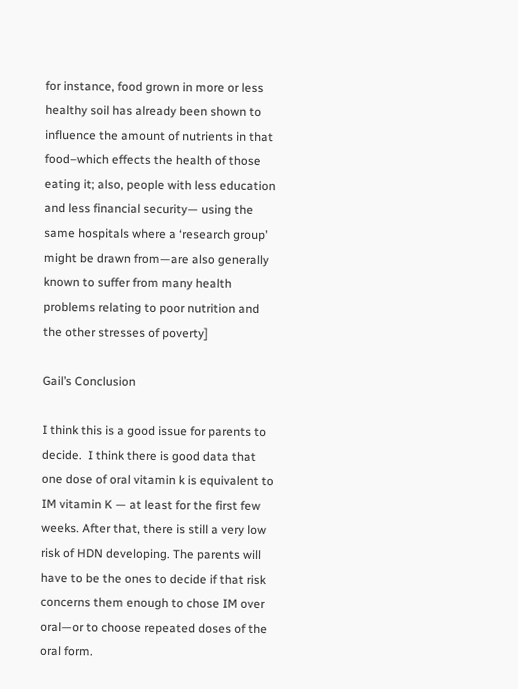for instance, food grown in more or less healthy soil has already been shown to influence the amount of nutrients in that food–which effects the health of those eating it; also, people with less education and less financial security— using the same hospitals where a ‘research group’ might be drawn from—are also generally known to suffer from many health problems relating to poor nutrition and the other stresses of poverty]

Gail’s Conclusion

I think this is a good issue for parents to decide.  I think there is good data that one dose of oral vitamin k is equivalent to IM vitamin K — at least for the first few weeks. After that, there is still a very low risk of HDN developing. The parents will have to be the ones to decide if that risk concerns them enough to chose IM over oral—or to choose repeated doses of the oral form.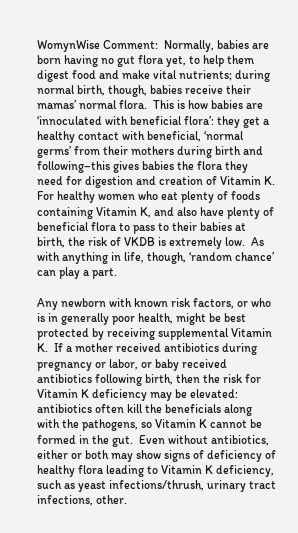WomynWise Comment:  Normally, babies are born having no gut flora yet, to help them digest food and make vital nutrients; during normal birth, though, babies receive their mamas’ normal flora.  This is how babies are ‘innoculated with beneficial flora’: they get a healthy contact with beneficial, ‘normal germs’ from their mothers during birth and following–this gives babies the flora they need for digestion and creation of Vitamin K.  For healthy women who eat plenty of foods containing Vitamin K, and also have plenty of beneficial flora to pass to their babies at birth, the risk of VKDB is extremely low.  As with anything in life, though, ‘random chance’ can play a part.

Any newborn with known risk factors, or who is in generally poor health, might be best protected by receiving supplemental Vitamin K.  If a mother received antibiotics during pregnancy or labor, or baby received antibiotics following birth, then the risk for Vitamin K deficiency may be elevated: antibiotics often kill the beneficials along with the pathogens, so Vitamin K cannot be formed in the gut.  Even without antibiotics, either or both may show signs of deficiency of healthy flora leading to Vitamin K deficiency, such as yeast infections/thrush, urinary tract infections, other.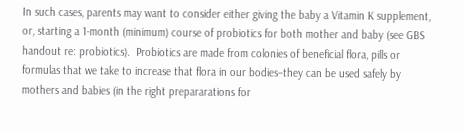In such cases, parents may want to consider either giving the baby a Vitamin K supplement, or, starting a 1-month (minimum) course of probiotics for both mother and baby (see GBS handout re: probiotics).  Probiotics are made from colonies of beneficial flora, pills or formulas that we take to increase that flora in our bodies–they can be used safely by mothers and babies (in the right prepararations for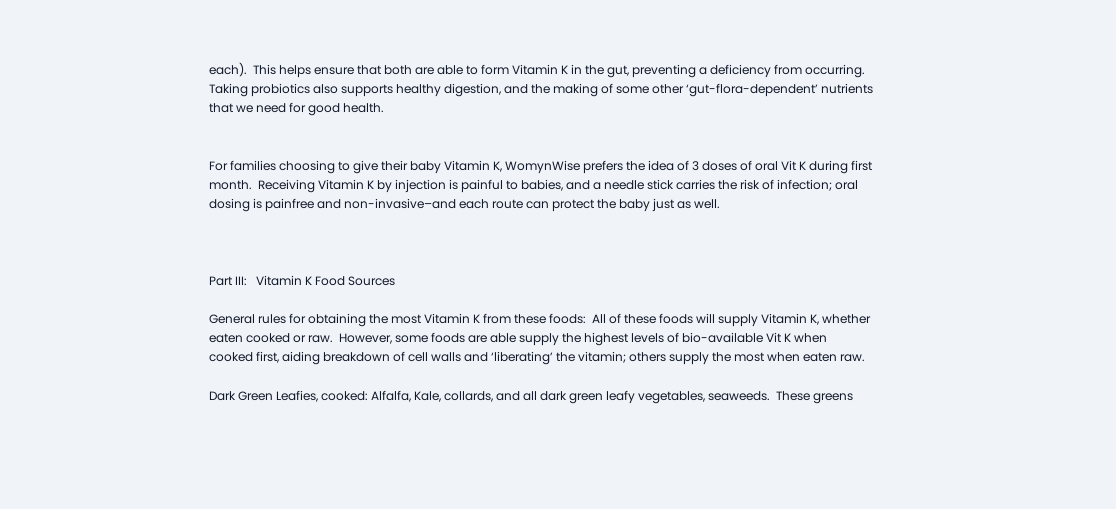each).  This helps ensure that both are able to form Vitamin K in the gut, preventing a deficiency from occurring.  Taking probiotics also supports healthy digestion, and the making of some other ‘gut-flora-dependent’ nutrients that we need for good health.


For families choosing to give their baby Vitamin K, WomynWise prefers the idea of 3 doses of oral Vit K during first month.  Receiving Vitamin K by injection is painful to babies, and a needle stick carries the risk of infection; oral dosing is painfree and non-invasive–and each route can protect the baby just as well.



Part III:   Vitamin K Food Sources

General rules for obtaining the most Vitamin K from these foods:  All of these foods will supply Vitamin K, whether eaten cooked or raw.  However, some foods are able supply the highest levels of bio-available Vit K when cooked first, aiding breakdown of cell walls and ‘liberating’ the vitamin; others supply the most when eaten raw.

Dark Green Leafies, cooked: Alfalfa, Kale, collards, and all dark green leafy vegetables, seaweeds.  These greens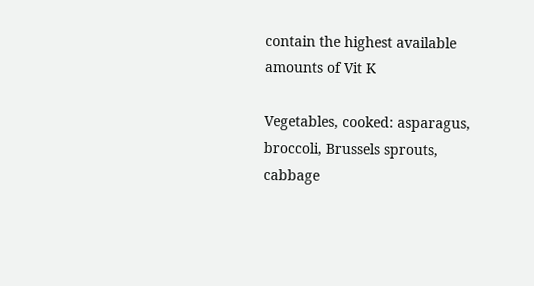contain the highest available amounts of Vit K

Vegetables, cooked: asparagus, broccoli, Brussels sprouts, cabbage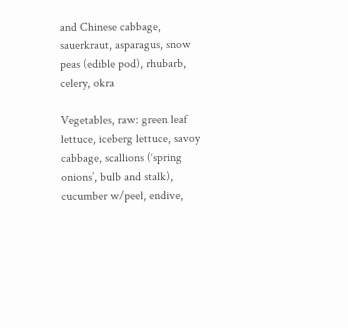and Chinese cabbage, sauerkraut, asparagus, snow peas (edible pod), rhubarb, celery, okra

Vegetables, raw: green leaf lettuce, iceberg lettuce, savoy cabbage, scallions (‘spring onions’, bulb and stalk), cucumber w/peel, endive,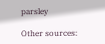parsley

Other sources: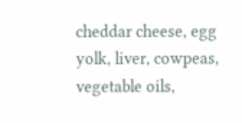cheddar cheese, egg yolk, liver, cowpeas, vegetable oils,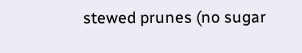stewed prunes (no sugar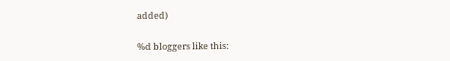added)

%d bloggers like this: